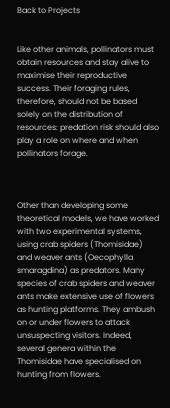Back to Projects


Like other animals, pollinators must obtain resources and stay alive to maximise their reproductive success. Their foraging rules, therefore, should not be based solely on the distribution of resources: predation risk should also play a role on where and when pollinators forage.



Other than developing some theoretical models, we have worked with two experimental systems, using crab spiders (Thomisidae) and weaver ants (Oecophylla smaragdina) as predators. Many species of crab spiders and weaver ants make extensive use of flowers as hunting platforms. They ambush on or under flowers to attack unsuspecting visitors. Indeed, several genera within the Thomisidae have specialised on hunting from flowers.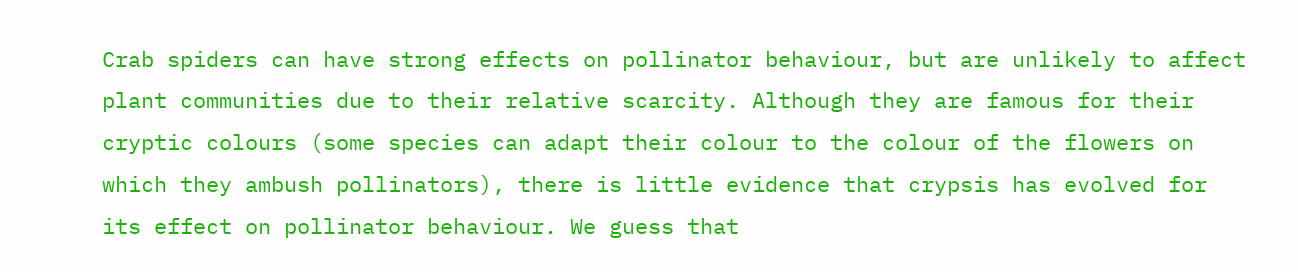Crab spiders can have strong effects on pollinator behaviour, but are unlikely to affect plant communities due to their relative scarcity. Although they are famous for their cryptic colours (some species can adapt their colour to the colour of the flowers on which they ambush pollinators), there is little evidence that crypsis has evolved for its effect on pollinator behaviour. We guess that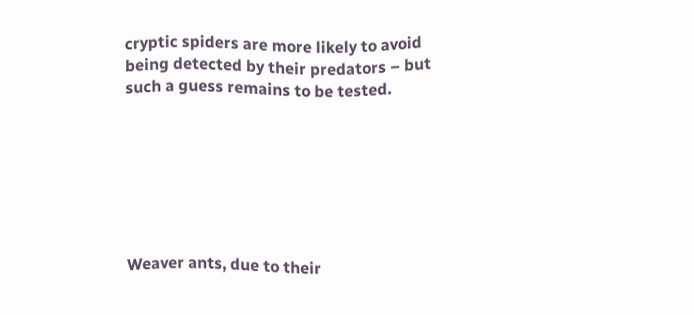cryptic spiders are more likely to avoid being detected by their predators – but such a guess remains to be tested.







Weaver ants, due to their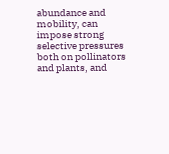abundance and mobility, can impose strong selective pressures both on pollinators and plants, and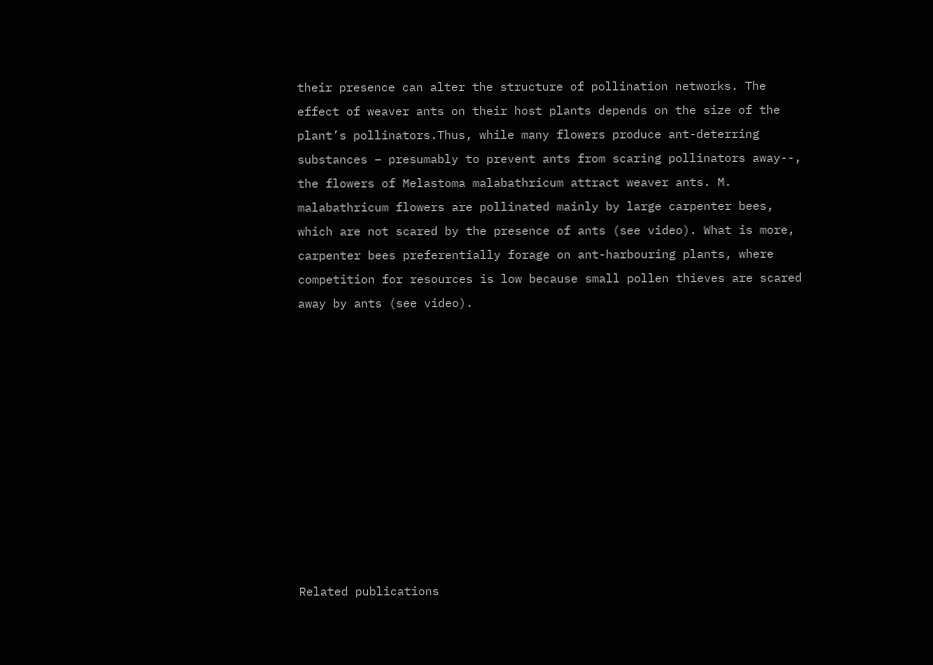their presence can alter the structure of pollination networks. The effect of weaver ants on their host plants depends on the size of the plant’s pollinators.Thus, while many flowers produce ant-deterring substances – presumably to prevent ants from scaring pollinators away--, the flowers of Melastoma malabathricum attract weaver ants. M. malabathricum flowers are pollinated mainly by large carpenter bees, which are not scared by the presence of ants (see video). What is more, carpenter bees preferentially forage on ant-harbouring plants, where competition for resources is low because small pollen thieves are scared away by ants (see video).











Related publications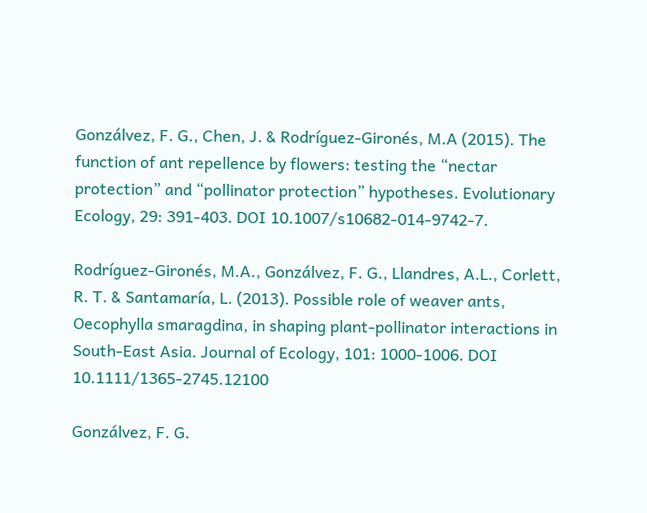Gonzálvez, F. G., Chen, J. & Rodríguez-Gironés, M.A (2015). The function of ant repellence by flowers: testing the “nectar protection” and “pollinator protection” hypotheses. Evolutionary Ecology, 29: 391-403. DOI 10.1007/s10682-014-9742-7.

Rodríguez-Gironés, M.A., Gonzálvez, F. G., Llandres, A.L., Corlett, R. T. & Santamaría, L. (2013). Possible role of weaver ants, Oecophylla smaragdina, in shaping plant-pollinator interactions in South-East Asia. Journal of Ecology, 101: 1000-1006. DOI 10.1111/1365-2745.12100

Gonzálvez, F. G.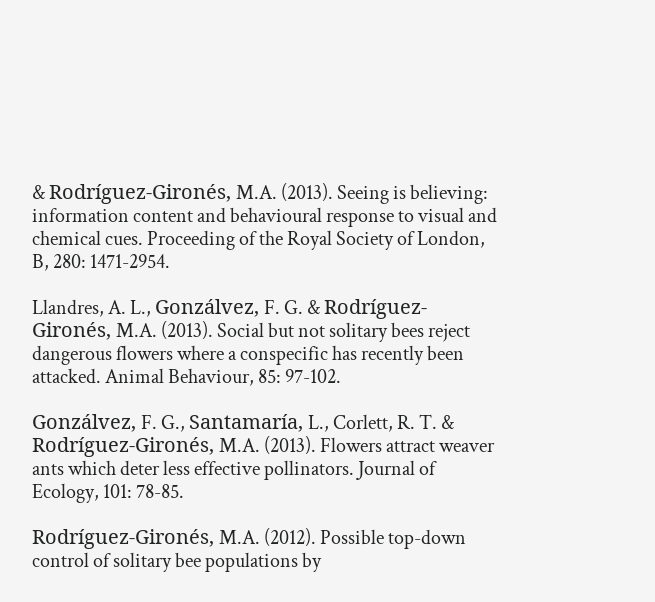& Rodríguez-Gironés, M.A. (2013). Seeing is believing: information content and behavioural response to visual and chemical cues. Proceeding of the Royal Society of London, B, 280: 1471-2954.

Llandres, A. L., Gonzálvez, F. G. & Rodríguez-Gironés, M.A. (2013). Social but not solitary bees reject dangerous flowers where a conspecific has recently been attacked. Animal Behaviour, 85: 97-102.

Gonzálvez, F. G., Santamaría, L., Corlett, R. T. & Rodríguez-Gironés, M.A. (2013). Flowers attract weaver ants which deter less effective pollinators. Journal of Ecology, 101: 78-85.

Rodríguez-Gironés, M.A. (2012). Possible top-down control of solitary bee populations by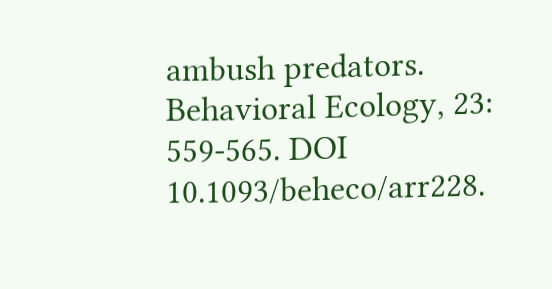ambush predators. Behavioral Ecology, 23: 559-565. DOI 10.1093/beheco/arr228.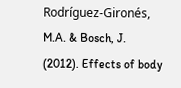Rodríguez-Gironés, M.A. & Bosch, J. (2012). Effects of body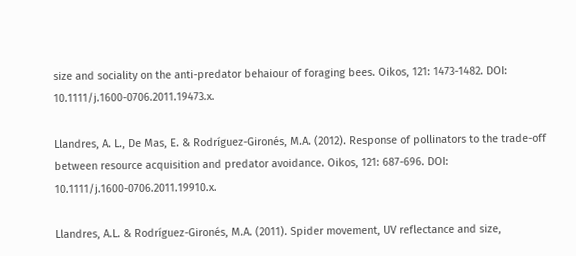size and sociality on the anti-predator behaiour of foraging bees. Oikos, 121: 1473-1482. DOI: 10.1111/j.1600-0706.2011.19473.x.

Llandres, A. L., De Mas, E. & Rodríguez-Gironés, M.A. (2012). Response of pollinators to the trade-off between resource acquisition and predator avoidance. Oikos, 121: 687-696. DOI: 10.1111/j.1600-0706.2011.19910.x.

Llandres, A.L. & Rodríguez-Gironés, M.A. (2011). Spider movement, UV reflectance and size,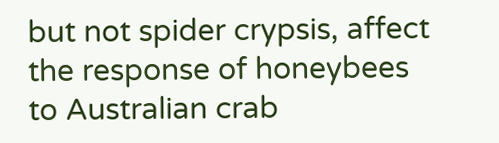but not spider crypsis, affect the response of honeybees to Australian crab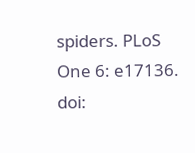spiders. PLoS One 6: e17136. doi: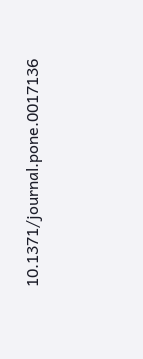10.1371/journal.pone.0017136